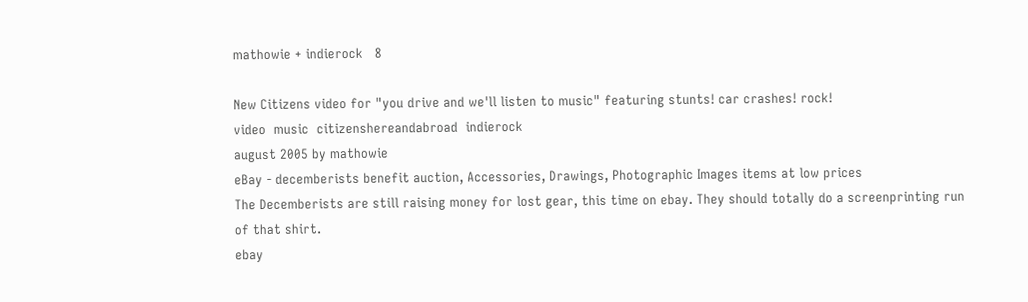mathowie + indierock   8

New Citizens video for "you drive and we'll listen to music" featuring stunts! car crashes! rock!
video  music  citizenshereandabroad  indierock
august 2005 by mathowie
eBay - decemberists benefit auction, Accessories, Drawings, Photographic Images items at low prices
The Decemberists are still raising money for lost gear, this time on ebay. They should totally do a screenprinting run of that shirt.
ebay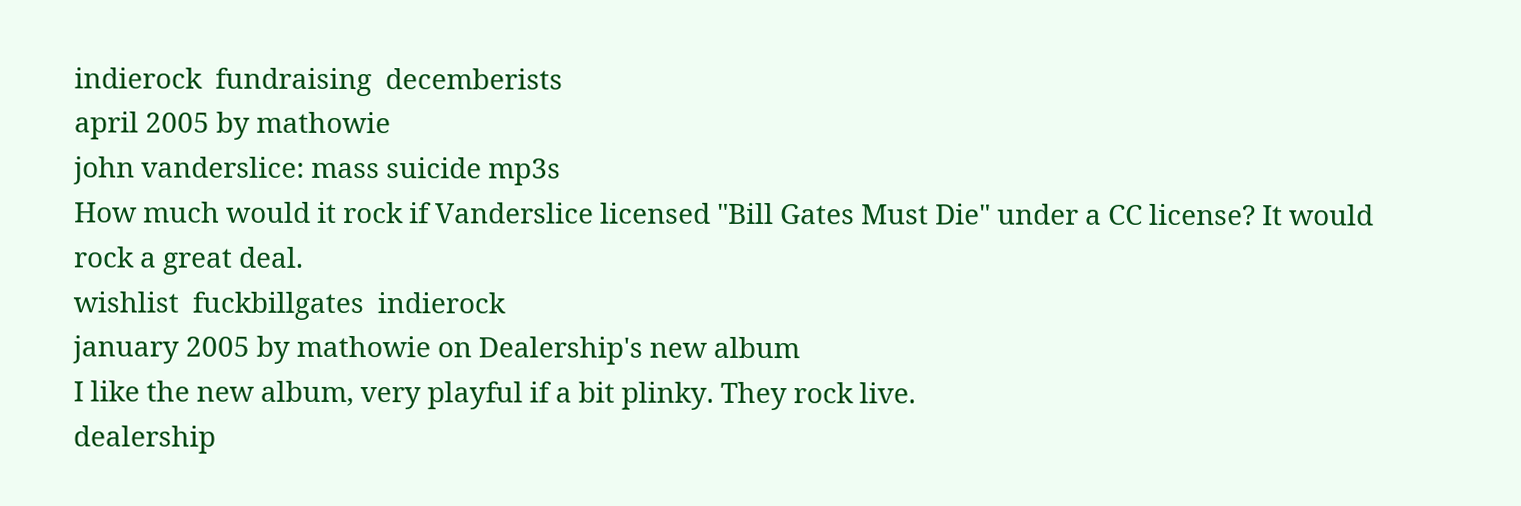indierock  fundraising  decemberists
april 2005 by mathowie
john vanderslice: mass suicide mp3s
How much would it rock if Vanderslice licensed "Bill Gates Must Die" under a CC license? It would rock a great deal.
wishlist  fuckbillgates  indierock
january 2005 by mathowie on Dealership's new album
I like the new album, very playful if a bit plinky. They rock live.
dealership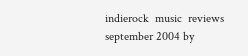indierock  music  reviews
september 2004 by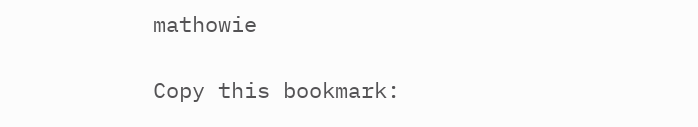mathowie

Copy this bookmark: